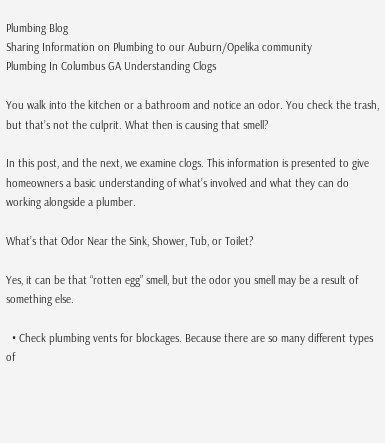Plumbing Blog
Sharing Information on Plumbing to our Auburn/Opelika community
Plumbing In Columbus GA Understanding Clogs

You walk into the kitchen or a bathroom and notice an odor. You check the trash, but that’s not the culprit. What then is causing that smell?

In this post, and the next, we examine clogs. This information is presented to give homeowners a basic understanding of what’s involved and what they can do working alongside a plumber.

What’s that Odor Near the Sink, Shower, Tub, or Toilet?

Yes, it can be that “rotten egg” smell, but the odor you smell may be a result of something else.

  • Check plumbing vents for blockages. Because there are so many different types of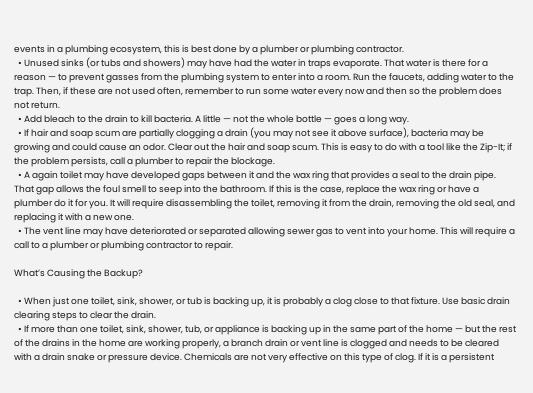events in a plumbing ecosystem, this is best done by a plumber or plumbing contractor.
  • Unused sinks (or tubs and showers) may have had the water in traps evaporate. That water is there for a reason — to prevent gasses from the plumbing system to enter into a room. Run the faucets, adding water to the trap. Then, if these are not used often, remember to run some water every now and then so the problem does not return.
  • Add bleach to the drain to kill bacteria. A little — not the whole bottle — goes a long way.
  • If hair and soap scum are partially clogging a drain (you may not see it above surface), bacteria may be growing and could cause an odor. Clear out the hair and soap scum. This is easy to do with a tool like the Zip-It; if the problem persists, call a plumber to repair the blockage.
  • A again toilet may have developed gaps between it and the wax ring that provides a seal to the drain pipe. That gap allows the foul smell to seep into the bathroom. If this is the case, replace the wax ring or have a plumber do it for you. It will require disassembling the toilet, removing it from the drain, removing the old seal, and replacing it with a new one.
  • The vent line may have deteriorated or separated allowing sewer gas to vent into your home. This will require a call to a plumber or plumbing contractor to repair.

What’s Causing the Backup?

  • When just one toilet, sink, shower, or tub is backing up, it is probably a clog close to that fixture. Use basic drain clearing steps to clear the drain.
  • If more than one toilet, sink, shower, tub, or appliance is backing up in the same part of the home — but the rest of the drains in the home are working properly, a branch drain or vent line is clogged and needs to be cleared with a drain snake or pressure device. Chemicals are not very effective on this type of clog. If it is a persistent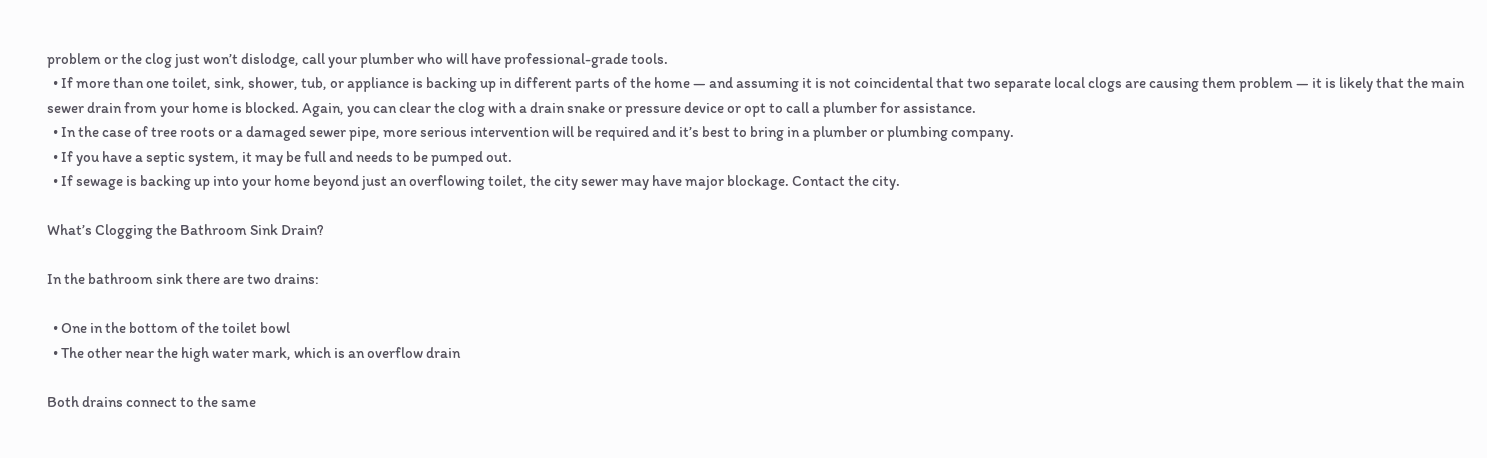problem or the clog just won’t dislodge, call your plumber who will have professional-grade tools.
  • If more than one toilet, sink, shower, tub, or appliance is backing up in different parts of the home — and assuming it is not coincidental that two separate local clogs are causing them problem — it is likely that the main sewer drain from your home is blocked. Again, you can clear the clog with a drain snake or pressure device or opt to call a plumber for assistance.
  • In the case of tree roots or a damaged sewer pipe, more serious intervention will be required and it’s best to bring in a plumber or plumbing company.
  • If you have a septic system, it may be full and needs to be pumped out.
  • If sewage is backing up into your home beyond just an overflowing toilet, the city sewer may have major blockage. Contact the city.

What’s Clogging the Bathroom Sink Drain?

In the bathroom sink there are two drains:

  • One in the bottom of the toilet bowl
  • The other near the high water mark, which is an overflow drain

Both drains connect to the same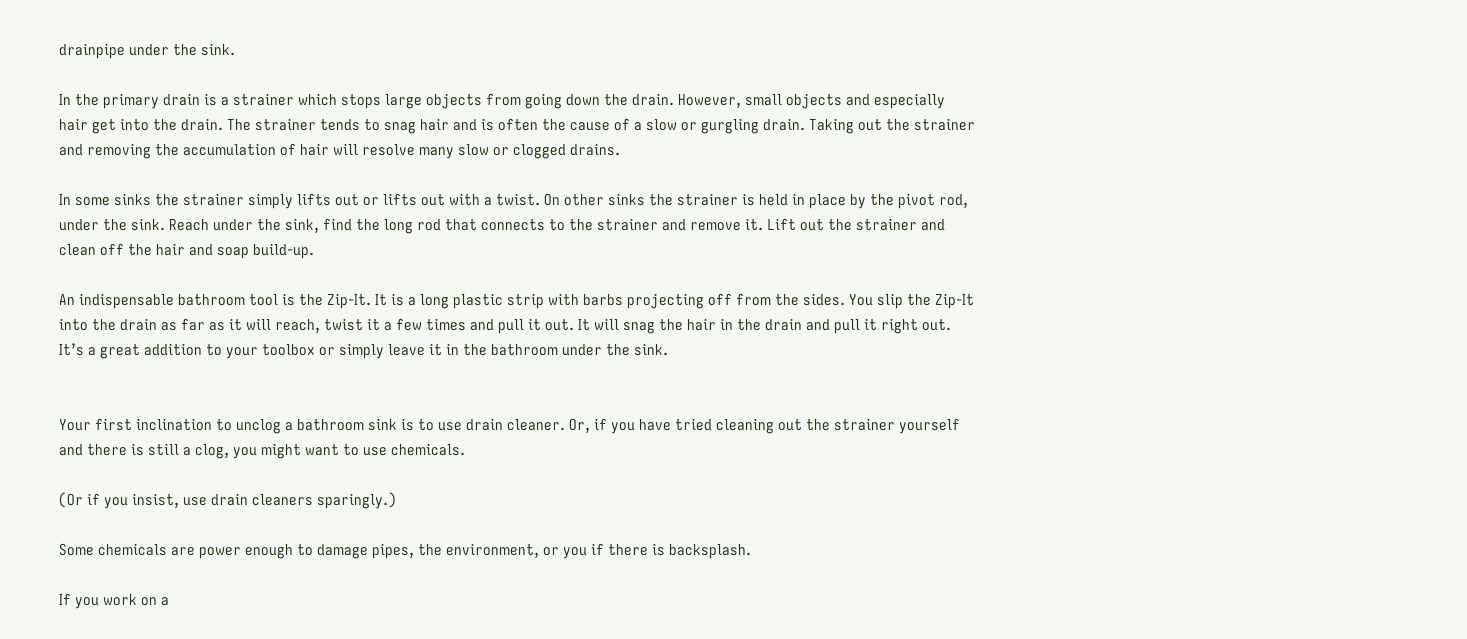drainpipe under the sink.

In the primary drain is a strainer which stops large objects from going down the drain. However, small objects and especially hair get into the drain. The strainer tends to snag hair and is often the cause of a slow or gurgling drain. Taking out the strainer and removing the accumulation of hair will resolve many slow or clogged drains.

In some sinks the strainer simply lifts out or lifts out with a twist. On other sinks the strainer is held in place by the pivot rod, under the sink. Reach under the sink, find the long rod that connects to the strainer and remove it. Lift out the strainer and clean off the hair and soap build-up.

An indispensable bathroom tool is the Zip-It. It is a long plastic strip with barbs projecting off from the sides. You slip the Zip-It into the drain as far as it will reach, twist it a few times and pull it out. It will snag the hair in the drain and pull it right out. It’s a great addition to your toolbox or simply leave it in the bathroom under the sink.


Your first inclination to unclog a bathroom sink is to use drain cleaner. Or, if you have tried cleaning out the strainer yourself and there is still a clog, you might want to use chemicals.

(Or if you insist, use drain cleaners sparingly.)

Some chemicals are power enough to damage pipes, the environment, or you if there is backsplash.

If you work on a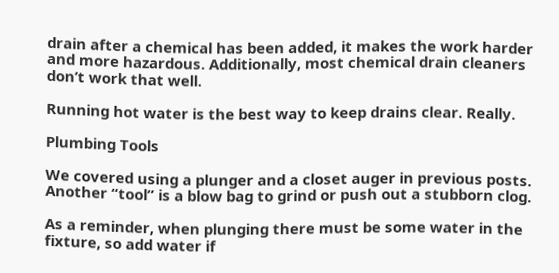drain after a chemical has been added, it makes the work harder and more hazardous. Additionally, most chemical drain cleaners don’t work that well.

Running hot water is the best way to keep drains clear. Really.

Plumbing Tools

We covered using a plunger and a closet auger in previous posts. Another “tool” is a blow bag to grind or push out a stubborn clog.

As a reminder, when plunging there must be some water in the fixture, so add water if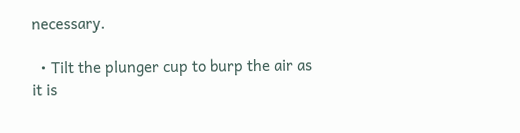necessary.

  • Tilt the plunger cup to burp the air as it is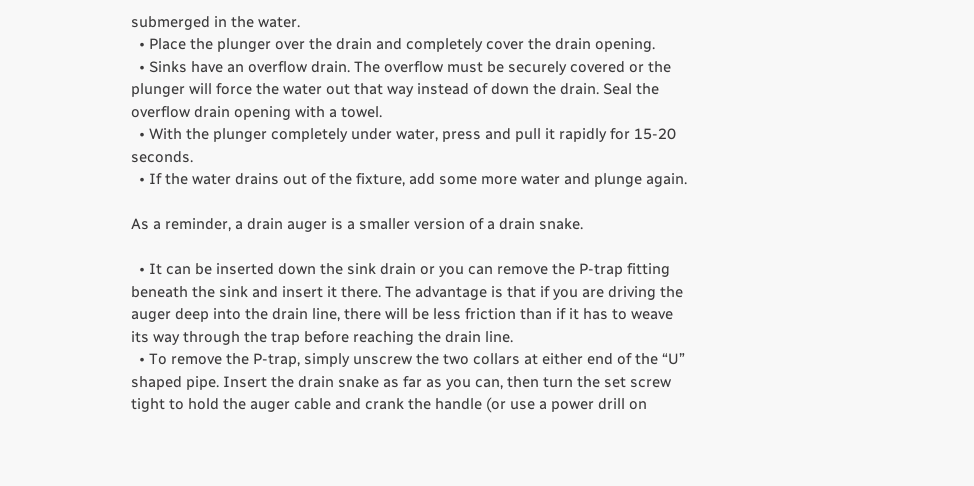submerged in the water.
  • Place the plunger over the drain and completely cover the drain opening.
  • Sinks have an overflow drain. The overflow must be securely covered or the plunger will force the water out that way instead of down the drain. Seal the overflow drain opening with a towel.
  • With the plunger completely under water, press and pull it rapidly for 15-20 seconds.
  • If the water drains out of the fixture, add some more water and plunge again.

As a reminder, a drain auger is a smaller version of a drain snake.

  • It can be inserted down the sink drain or you can remove the P-trap fitting beneath the sink and insert it there. The advantage is that if you are driving the auger deep into the drain line, there will be less friction than if it has to weave its way through the trap before reaching the drain line.
  • To remove the P-trap, simply unscrew the two collars at either end of the “U” shaped pipe. Insert the drain snake as far as you can, then turn the set screw tight to hold the auger cable and crank the handle (or use a power drill on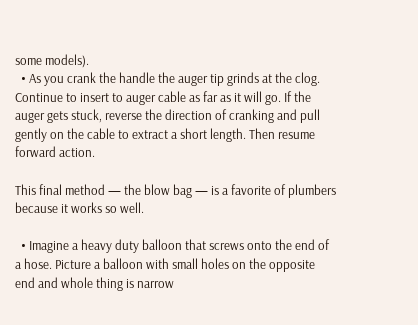some models).
  • As you crank the handle the auger tip grinds at the clog. Continue to insert to auger cable as far as it will go. If the auger gets stuck, reverse the direction of cranking and pull gently on the cable to extract a short length. Then resume forward action.

This final method — the blow bag — is a favorite of plumbers because it works so well.

  • Imagine a heavy duty balloon that screws onto the end of a hose. Picture a balloon with small holes on the opposite end and whole thing is narrow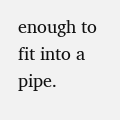enough to fit into a pipe.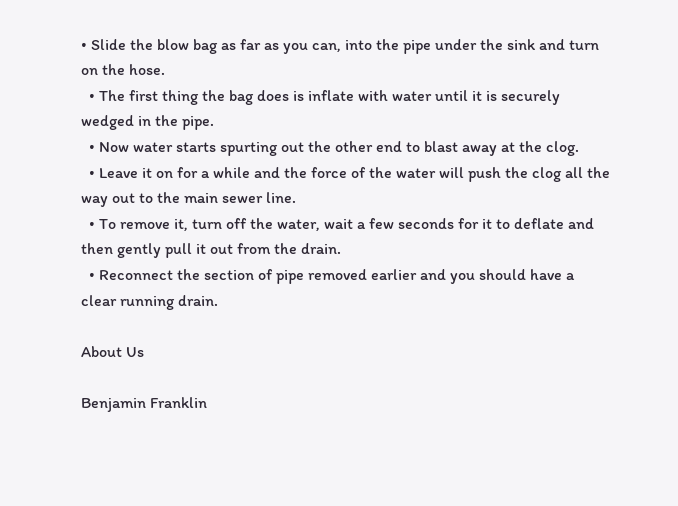• Slide the blow bag as far as you can, into the pipe under the sink and turn on the hose.
  • The first thing the bag does is inflate with water until it is securely wedged in the pipe.
  • Now water starts spurting out the other end to blast away at the clog.
  • Leave it on for a while and the force of the water will push the clog all the way out to the main sewer line.
  • To remove it, turn off the water, wait a few seconds for it to deflate and then gently pull it out from the drain.
  • Reconnect the section of pipe removed earlier and you should have a clear running drain.

About Us

Benjamin Franklin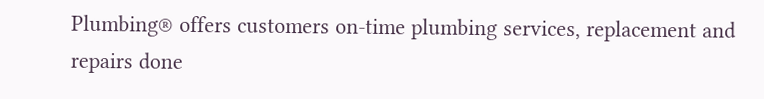Plumbing® offers customers on-time plumbing services, replacement and repairs done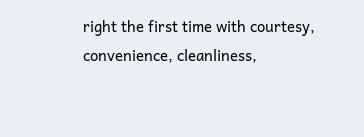right the first time with courtesy, convenience, cleanliness,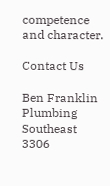competence and character.

Contact Us

Ben Franklin Plumbing Southeast
3306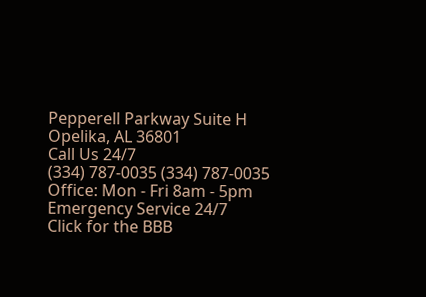Pepperell Parkway Suite H
Opelika, AL 36801
Call Us 24/7
(334) 787-0035 (334) 787-0035
Office: Mon - Fri 8am - 5pm
Emergency Service 24/7
Click for the BBB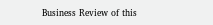Business Review of this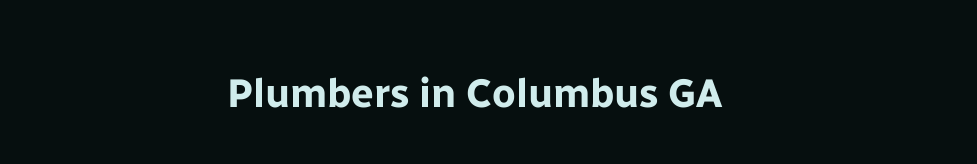Plumbers in Columbus GA